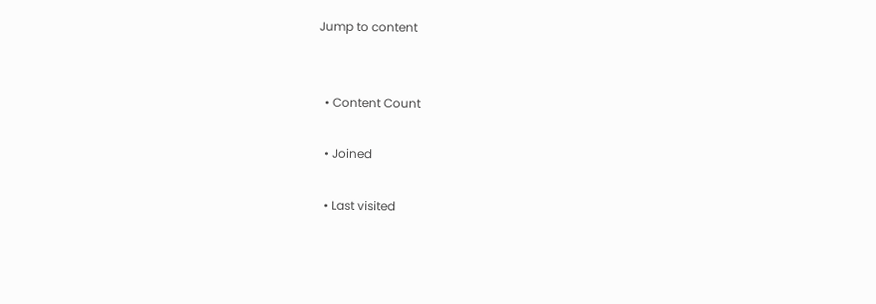Jump to content


  • Content Count

  • Joined

  • Last visited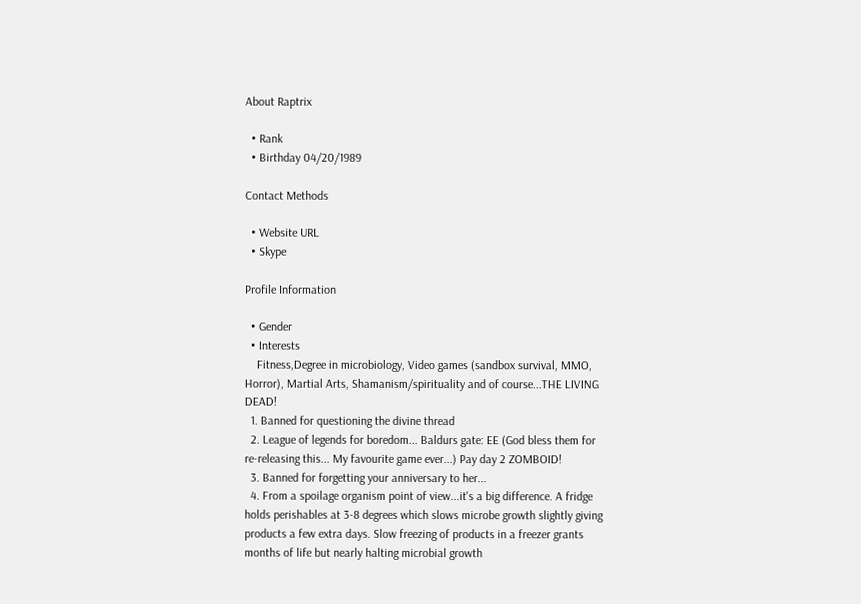About Raptrix

  • Rank
  • Birthday 04/20/1989

Contact Methods

  • Website URL
  • Skype

Profile Information

  • Gender
  • Interests
    Fitness,Degree in microbiology, Video games (sandbox survival, MMO, Horror), Martial Arts, Shamanism/spirituality and of course...THE LIVING DEAD!
  1. Banned for questioning the divine thread
  2. League of legends for boredom... Baldurs gate: EE (God bless them for re-releasing this... My favourite game ever...) Pay day 2 ZOMBOID!
  3. Banned for forgetting your anniversary to her...
  4. From a spoilage organism point of view...it's a big difference. A fridge holds perishables at 3-8 degrees which slows microbe growth slightly giving products a few extra days. Slow freezing of products in a freezer grants months of life but nearly halting microbial growth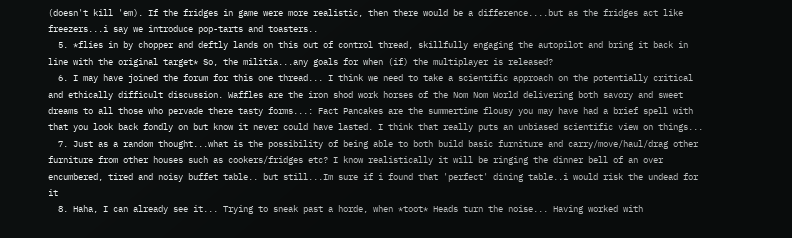(doesn't kill 'em). If the fridges in game were more realistic, then there would be a difference....but as the fridges act like freezers...i say we introduce pop-tarts and toasters..
  5. *flies in by chopper and deftly lands on this out of control thread, skillfully engaging the autopilot and bring it back in line with the original target* So, the militia...any goals for when (if) the multiplayer is released?
  6. I may have joined the forum for this one thread... I think we need to take a scientific approach on the potentially critical and ethically difficult discussion. Waffles are the iron shod work horses of the Nom Nom World delivering both savory and sweet dreams to all those who pervade there tasty forms...: Fact Pancakes are the summertime flousy you may have had a brief spell with that you look back fondly on but know it never could have lasted. I think that really puts an unbiased scientific view on things...
  7. Just as a random thought...what is the possibility of being able to both build basic furniture and carry/move/haul/drag other furniture from other houses such as cookers/fridges etc? I know realistically it will be ringing the dinner bell of an over encumbered, tired and noisy buffet table.. but still...Im sure if i found that 'perfect' dining table..i would risk the undead for it
  8. Haha, I can already see it... Trying to sneak past a horde, when *toot* Heads turn the noise... Having worked with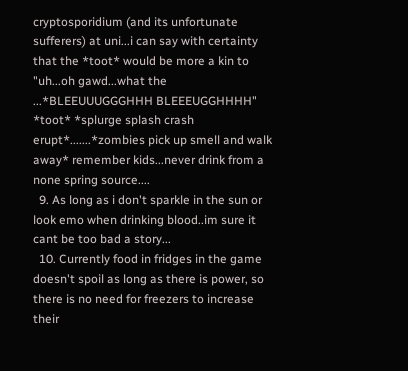cryptosporidium (and its unfortunate sufferers) at uni...i can say with certainty that the *toot* would be more a kin to "uh...oh gawd...what the ...*BLEEUUUGGGHHH BLEEEUGGHHHH" *toot* *splurge splash crash erupt*.......*zombies pick up smell and walk away* remember kids...never drink from a none spring source....
  9. As long as i don't sparkle in the sun or look emo when drinking blood..im sure it cant be too bad a story...
  10. Currently food in fridges in the game doesn't spoil as long as there is power, so there is no need for freezers to increase their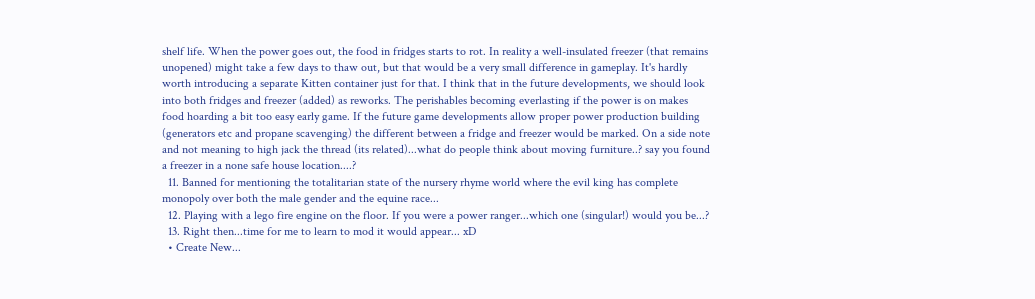shelf life. When the power goes out, the food in fridges starts to rot. In reality a well-insulated freezer (that remains unopened) might take a few days to thaw out, but that would be a very small difference in gameplay. It's hardly worth introducing a separate Kitten container just for that. I think that in the future developments, we should look into both fridges and freezer (added) as reworks. The perishables becoming everlasting if the power is on makes food hoarding a bit too easy early game. If the future game developments allow proper power production building (generators etc and propane scavenging) the different between a fridge and freezer would be marked. On a side note and not meaning to high jack the thread (its related)...what do people think about moving furniture..? say you found a freezer in a none safe house location....?
  11. Banned for mentioning the totalitarian state of the nursery rhyme world where the evil king has complete monopoly over both the male gender and the equine race...
  12. Playing with a lego fire engine on the floor. If you were a power ranger...which one (singular!) would you be...?
  13. Right then...time for me to learn to mod it would appear... xD
  • Create New...